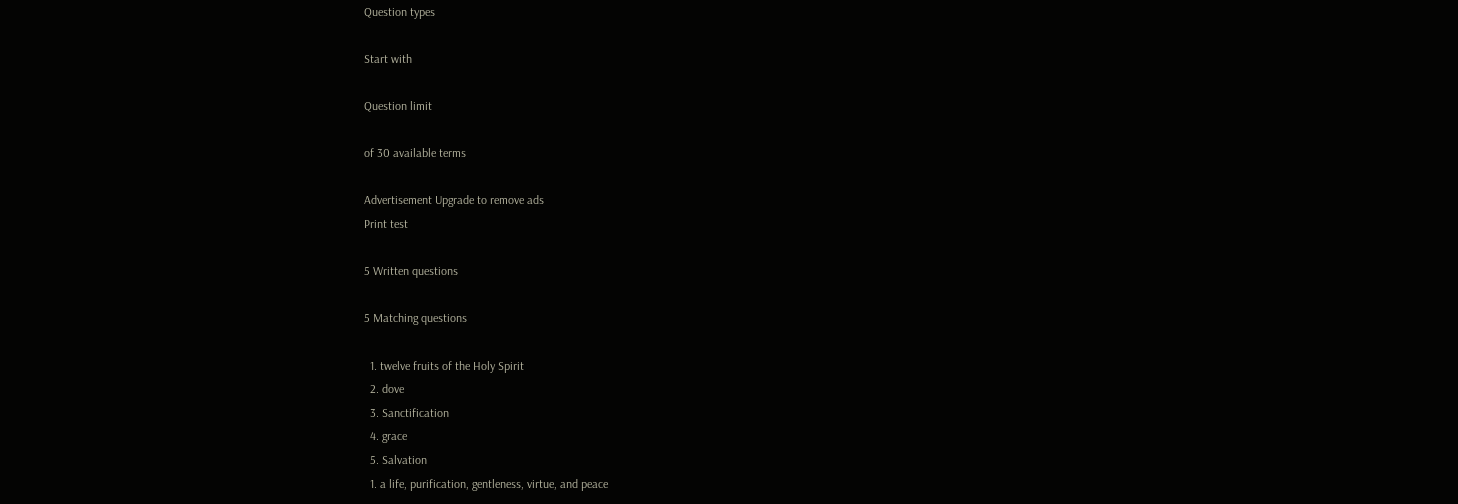Question types

Start with

Question limit

of 30 available terms

Advertisement Upgrade to remove ads
Print test

5 Written questions

5 Matching questions

  1. twelve fruits of the Holy Spirit
  2. dove
  3. Sanctification
  4. grace
  5. Salvation
  1. a life, purification, gentleness, virtue, and peace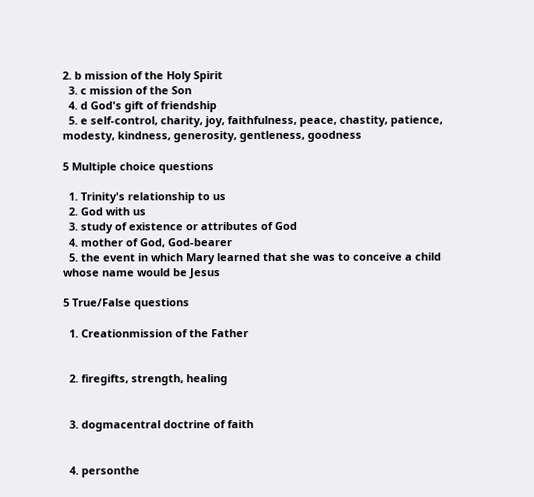2. b mission of the Holy Spirit
  3. c mission of the Son
  4. d God's gift of friendship
  5. e self-control, charity, joy, faithfulness, peace, chastity, patience, modesty, kindness, generosity, gentleness, goodness

5 Multiple choice questions

  1. Trinity's relationship to us
  2. God with us
  3. study of existence or attributes of God
  4. mother of God, God-bearer
  5. the event in which Mary learned that she was to conceive a child whose name would be Jesus

5 True/False questions

  1. Creationmission of the Father


  2. firegifts, strength, healing


  3. dogmacentral doctrine of faith


  4. personthe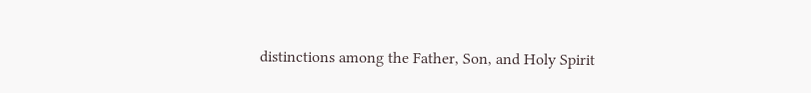distinctions among the Father, Son, and Holy Spirit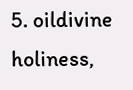5. oildivine holiness,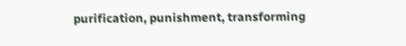purification, punishment, transforming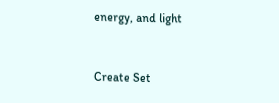energy, and light


Create Set